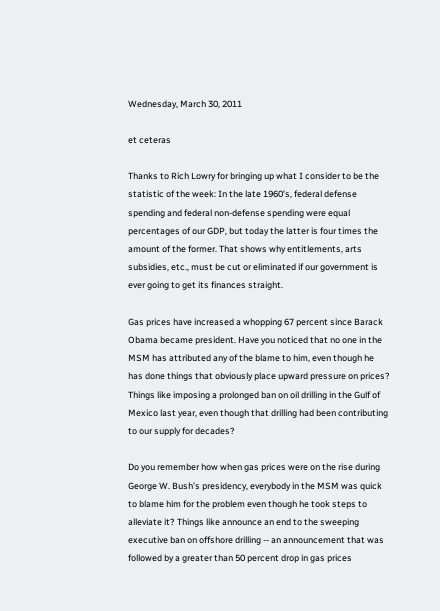Wednesday, March 30, 2011

et ceteras

Thanks to Rich Lowry for bringing up what I consider to be the statistic of the week: In the late 1960’s, federal defense spending and federal non-defense spending were equal percentages of our GDP, but today the latter is four times the amount of the former. That shows why entitlements, arts subsidies, etc., must be cut or eliminated if our government is ever going to get its finances straight.

Gas prices have increased a whopping 67 percent since Barack Obama became president. Have you noticed that no one in the MSM has attributed any of the blame to him, even though he has done things that obviously place upward pressure on prices? Things like imposing a prolonged ban on oil drilling in the Gulf of Mexico last year, even though that drilling had been contributing to our supply for decades?

Do you remember how when gas prices were on the rise during George W. Bush’s presidency, everybody in the MSM was quick to blame him for the problem even though he took steps to alleviate it? Things like announce an end to the sweeping executive ban on offshore drilling -- an announcement that was followed by a greater than 50 percent drop in gas prices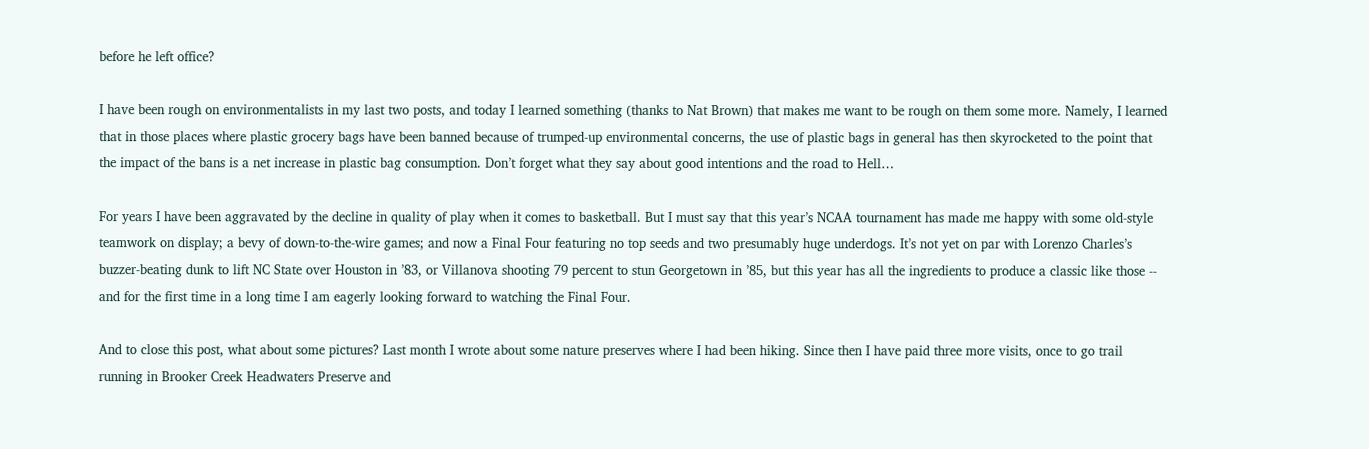before he left office?

I have been rough on environmentalists in my last two posts, and today I learned something (thanks to Nat Brown) that makes me want to be rough on them some more. Namely, I learned that in those places where plastic grocery bags have been banned because of trumped-up environmental concerns, the use of plastic bags in general has then skyrocketed to the point that the impact of the bans is a net increase in plastic bag consumption. Don’t forget what they say about good intentions and the road to Hell…

For years I have been aggravated by the decline in quality of play when it comes to basketball. But I must say that this year’s NCAA tournament has made me happy with some old-style teamwork on display; a bevy of down-to-the-wire games; and now a Final Four featuring no top seeds and two presumably huge underdogs. It’s not yet on par with Lorenzo Charles’s buzzer-beating dunk to lift NC State over Houston in ’83, or Villanova shooting 79 percent to stun Georgetown in ’85, but this year has all the ingredients to produce a classic like those -- and for the first time in a long time I am eagerly looking forward to watching the Final Four.

And to close this post, what about some pictures? Last month I wrote about some nature preserves where I had been hiking. Since then I have paid three more visits, once to go trail running in Brooker Creek Headwaters Preserve and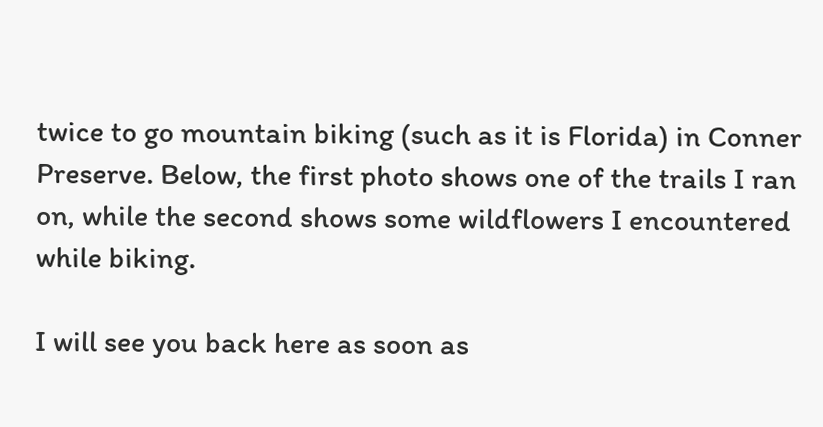twice to go mountain biking (such as it is Florida) in Conner Preserve. Below, the first photo shows one of the trails I ran on, while the second shows some wildflowers I encountered while biking.

I will see you back here as soon as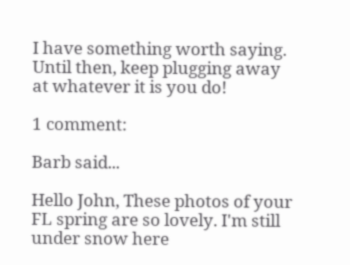I have something worth saying. Until then, keep plugging away at whatever it is you do!

1 comment:

Barb said...

Hello John, These photos of your FL spring are so lovely. I'm still under snow here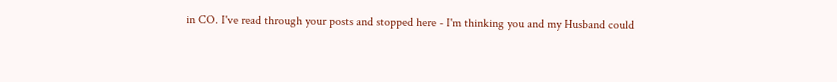in CO. I've read through your posts and stopped here - I'm thinking you and my Husband could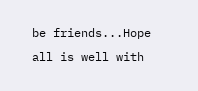be friends...Hope all is well with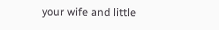your wife and little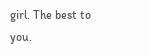girl. The best to you.